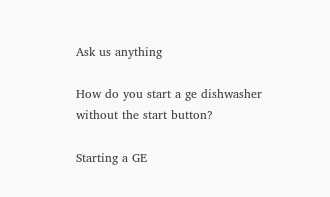Ask us anything

How do you start a ge dishwasher without the start button?

Starting a GE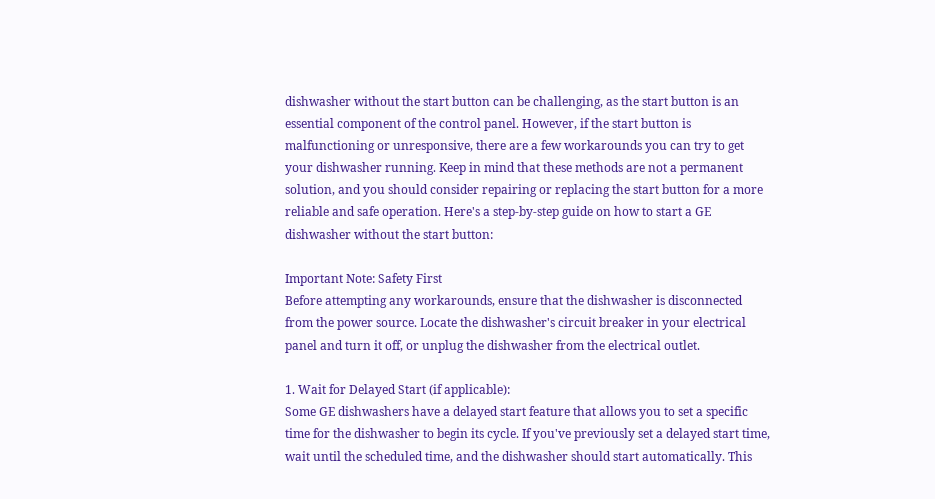dishwasher without the start button can be challenging, as the start button is an essential component of the control panel. However, if the start button is malfunctioning or unresponsive, there are a few workarounds you can try to get your dishwasher running. Keep in mind that these methods are not a permanent solution, and you should consider repairing or replacing the start button for a more reliable and safe operation. Here's a step-by-step guide on how to start a GE dishwasher without the start button:

Important Note: Safety First
Before attempting any workarounds, ensure that the dishwasher is disconnected from the power source. Locate the dishwasher's circuit breaker in your electrical panel and turn it off, or unplug the dishwasher from the electrical outlet.

1. Wait for Delayed Start (if applicable):
Some GE dishwashers have a delayed start feature that allows you to set a specific time for the dishwasher to begin its cycle. If you've previously set a delayed start time, wait until the scheduled time, and the dishwasher should start automatically. This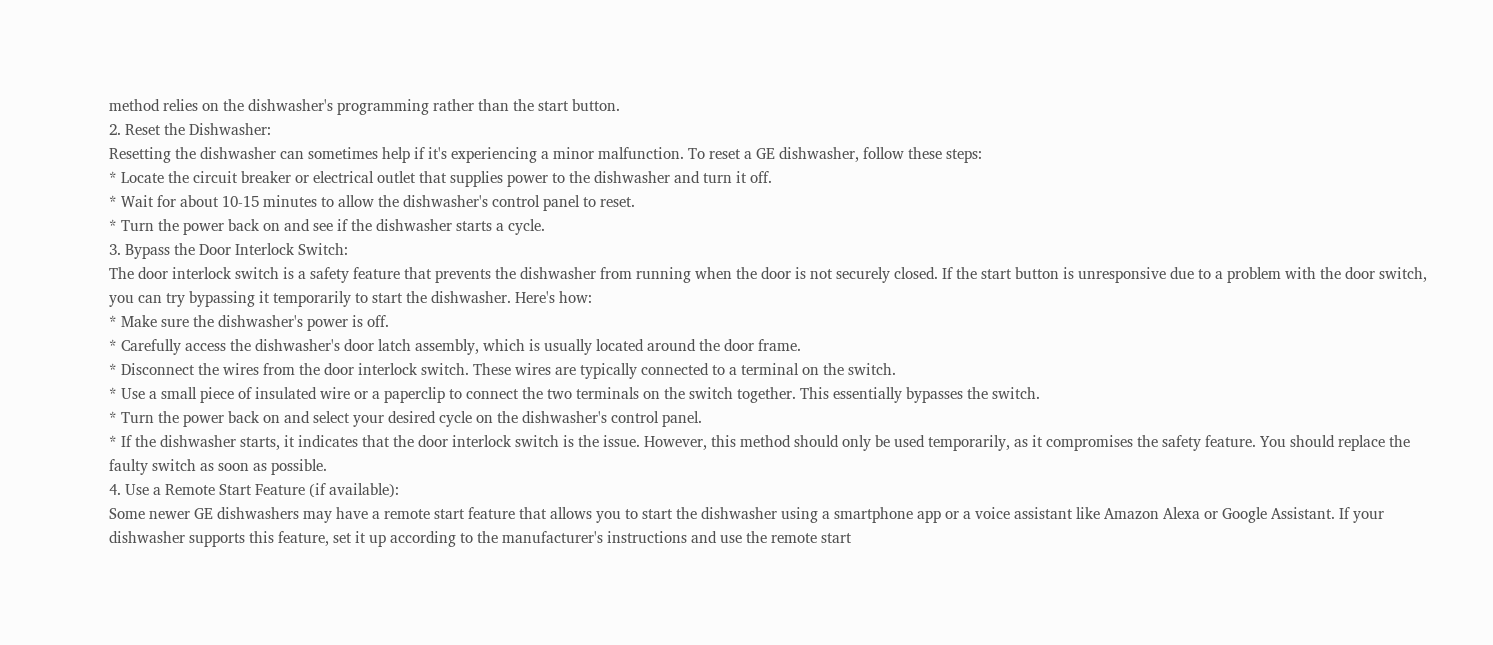method relies on the dishwasher's programming rather than the start button.
2. Reset the Dishwasher:
Resetting the dishwasher can sometimes help if it's experiencing a minor malfunction. To reset a GE dishwasher, follow these steps:
* Locate the circuit breaker or electrical outlet that supplies power to the dishwasher and turn it off.
* Wait for about 10-15 minutes to allow the dishwasher's control panel to reset.
* Turn the power back on and see if the dishwasher starts a cycle.
3. Bypass the Door Interlock Switch:
The door interlock switch is a safety feature that prevents the dishwasher from running when the door is not securely closed. If the start button is unresponsive due to a problem with the door switch, you can try bypassing it temporarily to start the dishwasher. Here's how:
* Make sure the dishwasher's power is off.
* Carefully access the dishwasher's door latch assembly, which is usually located around the door frame.
* Disconnect the wires from the door interlock switch. These wires are typically connected to a terminal on the switch.
* Use a small piece of insulated wire or a paperclip to connect the two terminals on the switch together. This essentially bypasses the switch.
* Turn the power back on and select your desired cycle on the dishwasher's control panel.
* If the dishwasher starts, it indicates that the door interlock switch is the issue. However, this method should only be used temporarily, as it compromises the safety feature. You should replace the faulty switch as soon as possible.
4. Use a Remote Start Feature (if available):
Some newer GE dishwashers may have a remote start feature that allows you to start the dishwasher using a smartphone app or a voice assistant like Amazon Alexa or Google Assistant. If your dishwasher supports this feature, set it up according to the manufacturer's instructions and use the remote start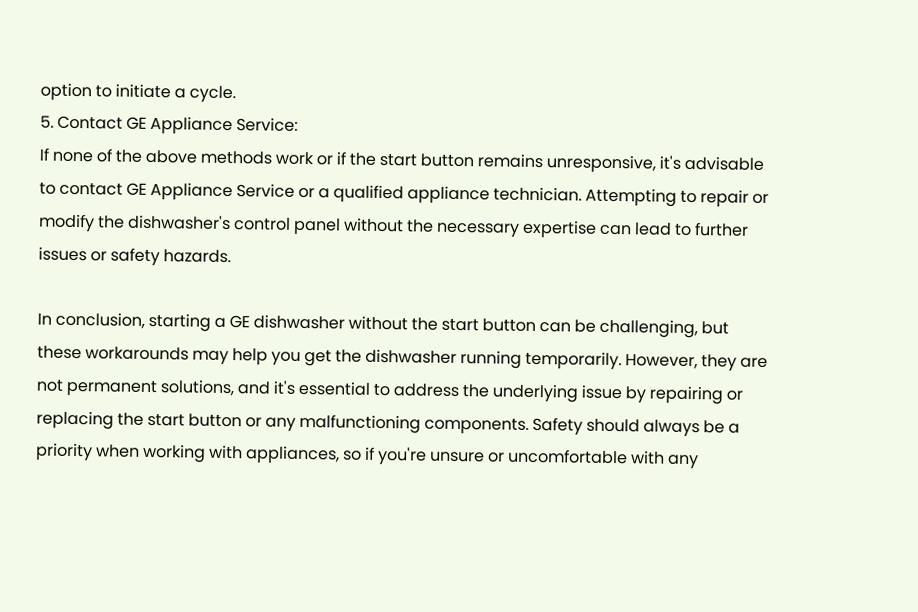option to initiate a cycle.
5. Contact GE Appliance Service:
If none of the above methods work or if the start button remains unresponsive, it's advisable to contact GE Appliance Service or a qualified appliance technician. Attempting to repair or modify the dishwasher's control panel without the necessary expertise can lead to further issues or safety hazards.

In conclusion, starting a GE dishwasher without the start button can be challenging, but these workarounds may help you get the dishwasher running temporarily. However, they are not permanent solutions, and it's essential to address the underlying issue by repairing or replacing the start button or any malfunctioning components. Safety should always be a priority when working with appliances, so if you're unsure or uncomfortable with any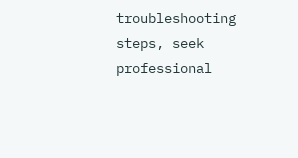troubleshooting steps, seek professional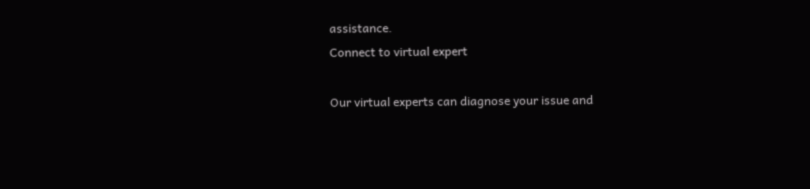assistance.
Connect to virtual expert

Our virtual experts can diagnose your issue and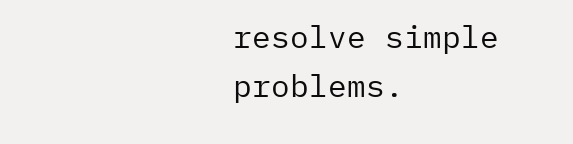resolve simple problems.